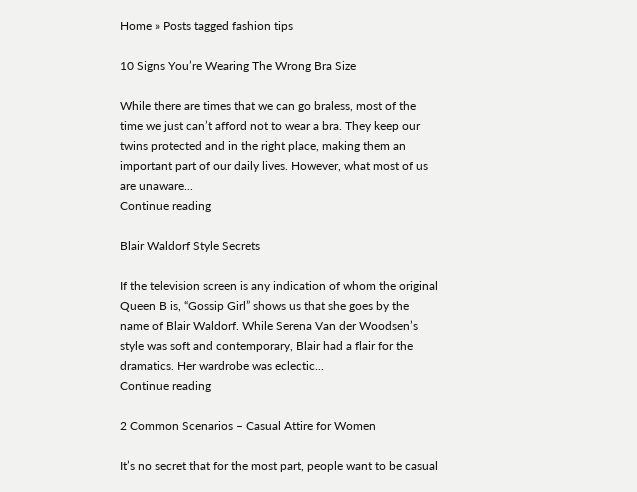Home » Posts tagged fashion tips

10 Signs You’re Wearing The Wrong Bra Size

While there are times that we can go braless, most of the time we just can’t afford not to wear a bra. They keep our twins protected and in the right place, making them an important part of our daily lives. However, what most of us are unaware...
Continue reading

Blair Waldorf Style Secrets

If the television screen is any indication of whom the original Queen B is, “Gossip Girl” shows us that she goes by the name of Blair Waldorf. While Serena Van der Woodsen’s style was soft and contemporary, Blair had a flair for the dramatics. Her wardrobe was eclectic...
Continue reading

2 Common Scenarios – Casual Attire for Women

It’s no secret that for the most part, people want to be casual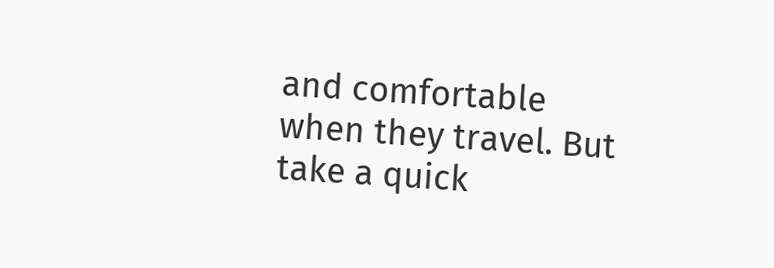and comfortable when they travel. But take a quick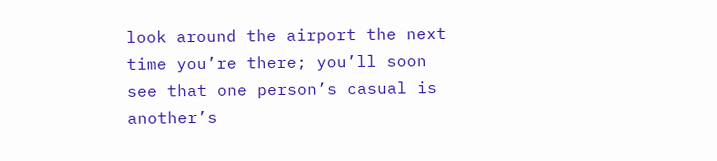look around the airport the next time you’re there; you’ll soon see that one person’s casual is another’s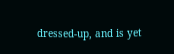dressed-up, and is yet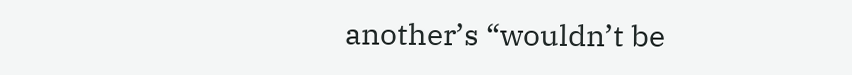another’s “wouldn’t be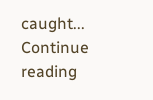caught...
Continue reading